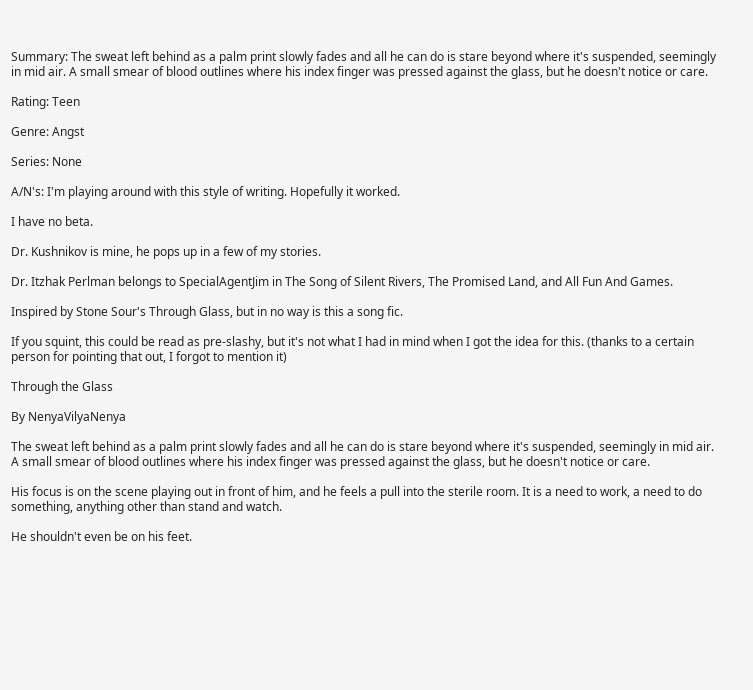Summary: The sweat left behind as a palm print slowly fades and all he can do is stare beyond where it's suspended, seemingly in mid air. A small smear of blood outlines where his index finger was pressed against the glass, but he doesn't notice or care.

Rating: Teen

Genre: Angst

Series: None

A/N's: I'm playing around with this style of writing. Hopefully it worked.

I have no beta.

Dr. Kushnikov is mine, he pops up in a few of my stories.

Dr. Itzhak Perlman belongs to SpecialAgentJim in The Song of Silent Rivers, The Promised Land, and All Fun And Games.

Inspired by Stone Sour's Through Glass, but in no way is this a song fic.

If you squint, this could be read as pre-slashy, but it's not what I had in mind when I got the idea for this. (thanks to a certain person for pointing that out, I forgot to mention it)

Through the Glass

By NenyaVilyaNenya

The sweat left behind as a palm print slowly fades and all he can do is stare beyond where it's suspended, seemingly in mid air. A small smear of blood outlines where his index finger was pressed against the glass, but he doesn't notice or care.

His focus is on the scene playing out in front of him, and he feels a pull into the sterile room. It is a need to work, a need to do something, anything other than stand and watch.

He shouldn't even be on his feet.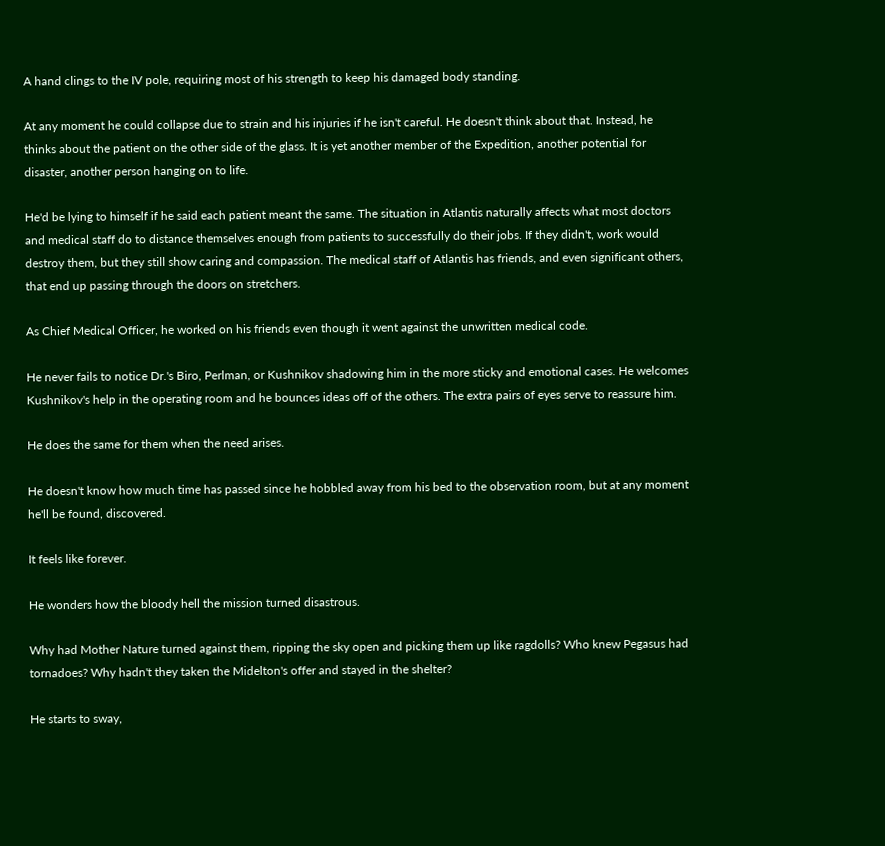A hand clings to the IV pole, requiring most of his strength to keep his damaged body standing.

At any moment he could collapse due to strain and his injuries if he isn't careful. He doesn't think about that. Instead, he thinks about the patient on the other side of the glass. It is yet another member of the Expedition, another potential for disaster, another person hanging on to life.

He'd be lying to himself if he said each patient meant the same. The situation in Atlantis naturally affects what most doctors and medical staff do to distance themselves enough from patients to successfully do their jobs. If they didn't, work would destroy them, but they still show caring and compassion. The medical staff of Atlantis has friends, and even significant others, that end up passing through the doors on stretchers.

As Chief Medical Officer, he worked on his friends even though it went against the unwritten medical code.

He never fails to notice Dr.'s Biro, Perlman, or Kushnikov shadowing him in the more sticky and emotional cases. He welcomes Kushnikov's help in the operating room and he bounces ideas off of the others. The extra pairs of eyes serve to reassure him.

He does the same for them when the need arises.

He doesn't know how much time has passed since he hobbled away from his bed to the observation room, but at any moment he'll be found, discovered.

It feels like forever.

He wonders how the bloody hell the mission turned disastrous.

Why had Mother Nature turned against them, ripping the sky open and picking them up like ragdolls? Who knew Pegasus had tornadoes? Why hadn't they taken the Midelton's offer and stayed in the shelter?

He starts to sway,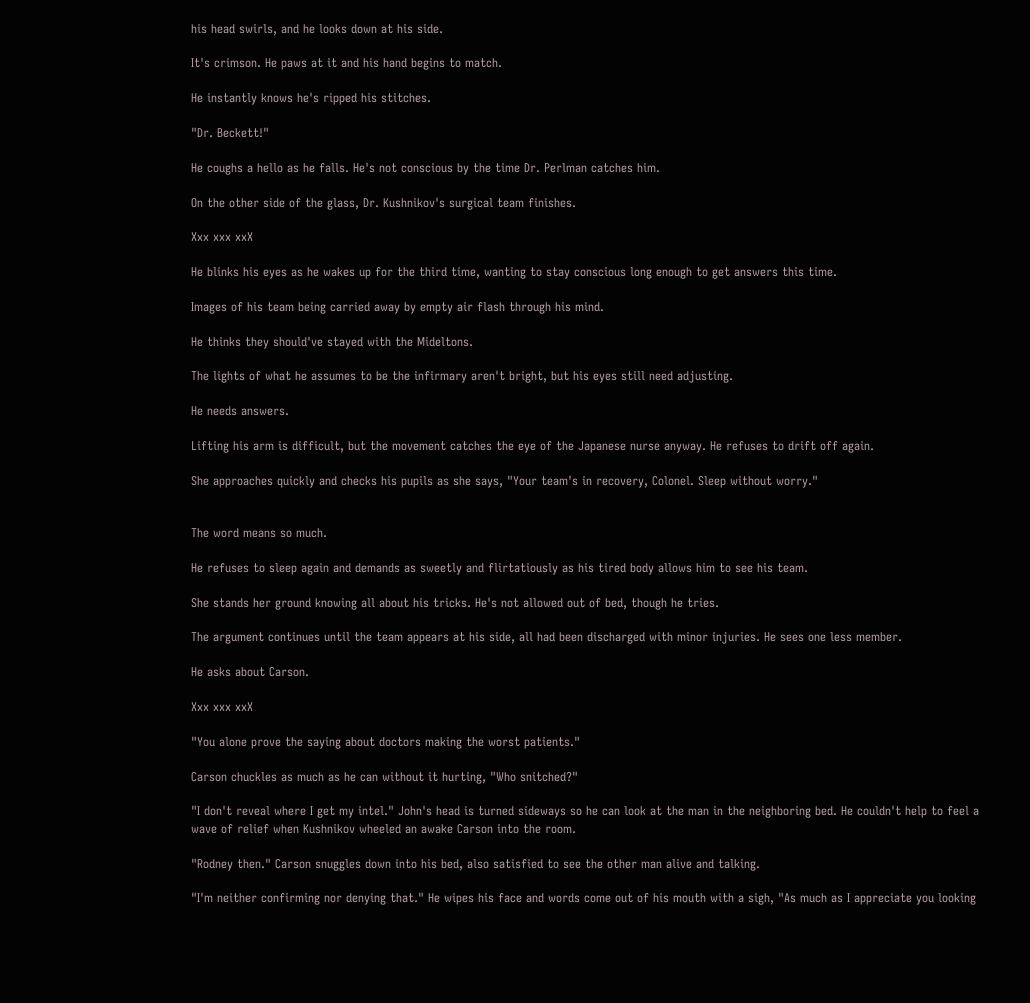his head swirls, and he looks down at his side.

It's crimson. He paws at it and his hand begins to match.

He instantly knows he's ripped his stitches.

"Dr. Beckett!"

He coughs a hello as he falls. He's not conscious by the time Dr. Perlman catches him.

On the other side of the glass, Dr. Kushnikov's surgical team finishes.

Xxx xxx xxX

He blinks his eyes as he wakes up for the third time, wanting to stay conscious long enough to get answers this time.

Images of his team being carried away by empty air flash through his mind.

He thinks they should've stayed with the Mideltons.

The lights of what he assumes to be the infirmary aren't bright, but his eyes still need adjusting.

He needs answers.

Lifting his arm is difficult, but the movement catches the eye of the Japanese nurse anyway. He refuses to drift off again.

She approaches quickly and checks his pupils as she says, "Your team's in recovery, Colonel. Sleep without worry."


The word means so much.

He refuses to sleep again and demands as sweetly and flirtatiously as his tired body allows him to see his team.

She stands her ground knowing all about his tricks. He's not allowed out of bed, though he tries.

The argument continues until the team appears at his side, all had been discharged with minor injuries. He sees one less member.

He asks about Carson.

Xxx xxx xxX

"You alone prove the saying about doctors making the worst patients."

Carson chuckles as much as he can without it hurting, "Who snitched?"

"I don't reveal where I get my intel." John's head is turned sideways so he can look at the man in the neighboring bed. He couldn't help to feel a wave of relief when Kushnikov wheeled an awake Carson into the room.

"Rodney then." Carson snuggles down into his bed, also satisfied to see the other man alive and talking.

"I'm neither confirming nor denying that." He wipes his face and words come out of his mouth with a sigh, "As much as I appreciate you looking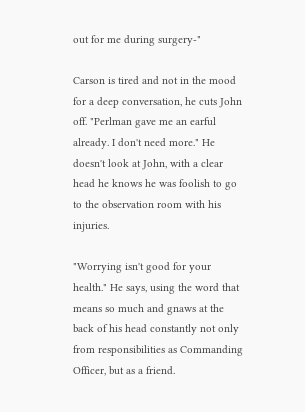out for me during surgery-"

Carson is tired and not in the mood for a deep conversation, he cuts John off. "Perlman gave me an earful already. I don't need more." He doesn't look at John, with a clear head he knows he was foolish to go to the observation room with his injuries.

"Worrying isn't good for your health." He says, using the word that means so much and gnaws at the back of his head constantly not only from responsibilities as Commanding Officer, but as a friend.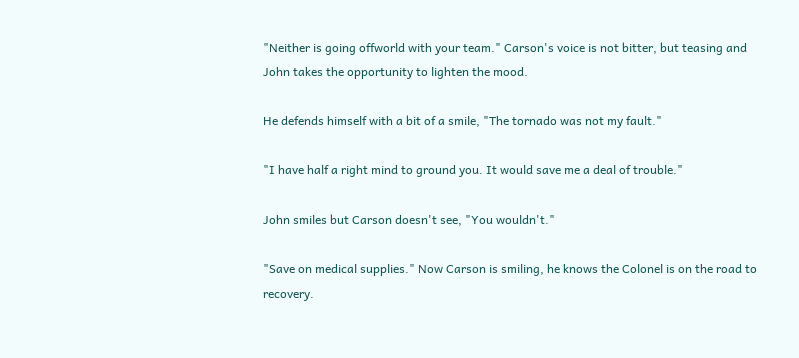"Neither is going offworld with your team." Carson's voice is not bitter, but teasing and John takes the opportunity to lighten the mood.

He defends himself with a bit of a smile, "The tornado was not my fault."

"I have half a right mind to ground you. It would save me a deal of trouble."

John smiles but Carson doesn't see, "You wouldn't."

"Save on medical supplies." Now Carson is smiling, he knows the Colonel is on the road to recovery.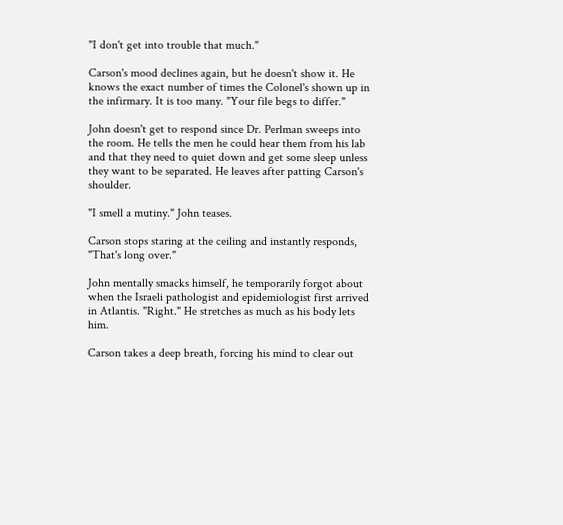"I don't get into trouble that much."

Carson's mood declines again, but he doesn't show it. He knows the exact number of times the Colonel's shown up in the infirmary. It is too many. "Your file begs to differ."

John doesn't get to respond since Dr. Perlman sweeps into the room. He tells the men he could hear them from his lab and that they need to quiet down and get some sleep unless they want to be separated. He leaves after patting Carson's shoulder.

"I smell a mutiny." John teases.

Carson stops staring at the ceiling and instantly responds, "That's long over."

John mentally smacks himself, he temporarily forgot about when the Israeli pathologist and epidemiologist first arrived in Atlantis. "Right." He stretches as much as his body lets him.

Carson takes a deep breath, forcing his mind to clear out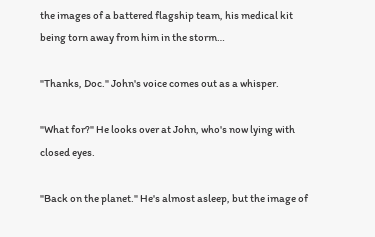the images of a battered flagship team, his medical kit being torn away from him in the storm…

"Thanks, Doc." John's voice comes out as a whisper.

"What for?" He looks over at John, who's now lying with closed eyes.

"Back on the planet." He's almost asleep, but the image of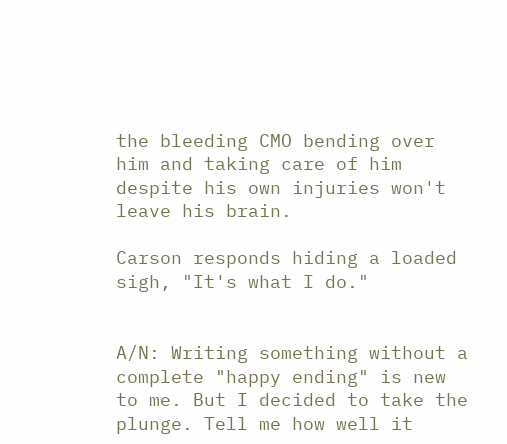the bleeding CMO bending over him and taking care of him despite his own injuries won't leave his brain.

Carson responds hiding a loaded sigh, "It's what I do."


A/N: Writing something without a complete "happy ending" is new to me. But I decided to take the plunge. Tell me how well it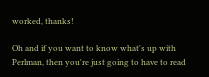worked, thanks!

Oh and if you want to know what's up with Perlman, then you're just going to have to read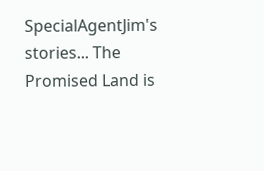SpecialAgentJim's stories... The Promised Land is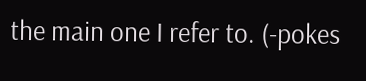the main one I refer to. (-pokes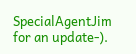SpecialAgentJim for an update-).